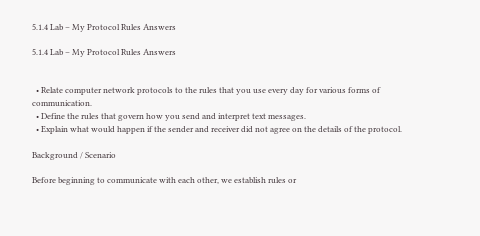5.1.4 Lab – My Protocol Rules Answers

5.1.4 Lab – My Protocol Rules Answers


  • Relate computer network protocols to the rules that you use every day for various forms of communication.
  • Define the rules that govern how you send and interpret text messages.
  • Explain what would happen if the sender and receiver did not agree on the details of the protocol.

Background / Scenario

Before beginning to communicate with each other, we establish rules or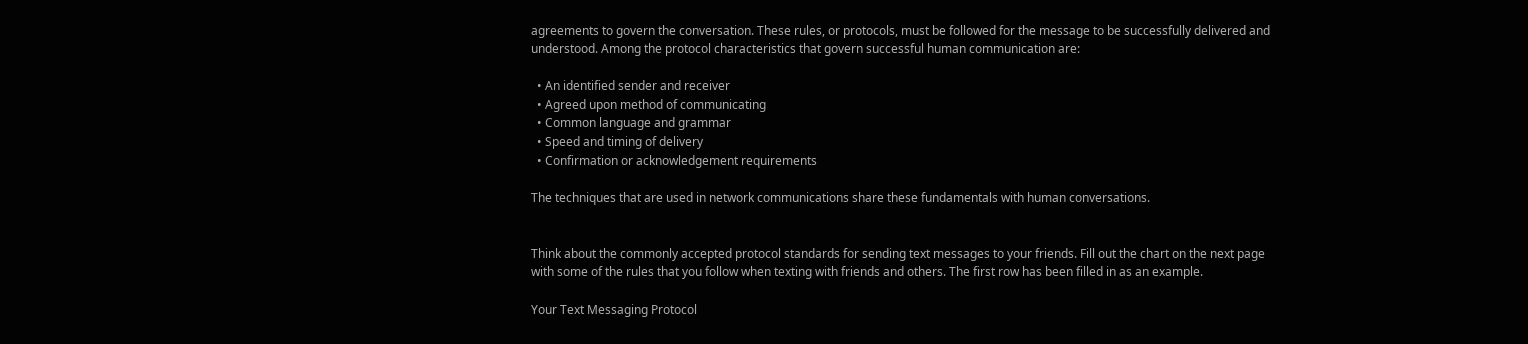agreements to govern the conversation. These rules, or protocols, must be followed for the message to be successfully delivered and understood. Among the protocol characteristics that govern successful human communication are:

  • An identified sender and receiver
  • Agreed upon method of communicating
  • Common language and grammar
  • Speed and timing of delivery
  • Confirmation or acknowledgement requirements

The techniques that are used in network communications share these fundamentals with human conversations.


Think about the commonly accepted protocol standards for sending text messages to your friends. Fill out the chart on the next page with some of the rules that you follow when texting with friends and others. The first row has been filled in as an example.

Your Text Messaging Protocol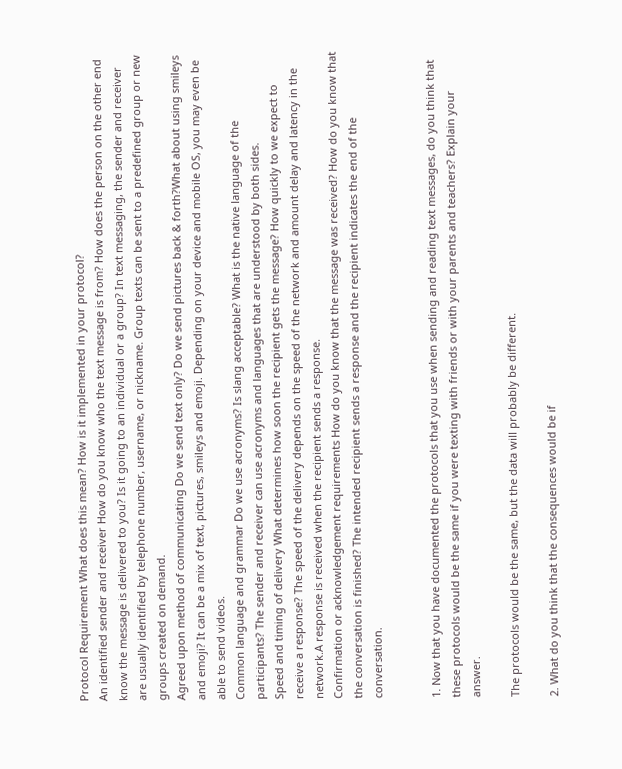Protocol Requirement What does this mean? How is it implemented in your protocol?
An identified sender and receiver How do you know who the text message is from? How does the person on the other end know the message is delivered to you? Is it going to an individual or a group? In text messaging, the sender and receiver are usually identified by telephone number, username, or nickname. Group texts can be sent to a predefined group or new groups created on demand.
Agreed upon method of communicating Do we send text only? Do we send pictures back & forth?What about using smileys and emoji? It can be a mix of text, pictures, smileys and emoji. Depending on your device and mobile OS, you may even be able to send videos.
Common language and grammar Do we use acronyms? Is slang acceptable? What is the native language of the participants? The sender and receiver can use acronyms and languages that are understood by both sides.
Speed and timing of delivery What determines how soon the recipient gets the message? How quickly to we expect to receive a response? The speed of the delivery depends on the speed of the network and amount delay and latency in the network.A response is received when the recipient sends a response.
Confirmation or acknowledgement requirements How do you know that the message was received? How do you know that the conversation is finished? The intended recipient sends a response and the recipient indicates the end of the conversation.


1. Now that you have documented the protocols that you use when sending and reading text messages, do you think that these protocols would be the same if you were texting with friends or with your parents and teachers? Explain your answer.

The protocols would be the same, but the data will probably be different.

2. What do you think that the consequences would be if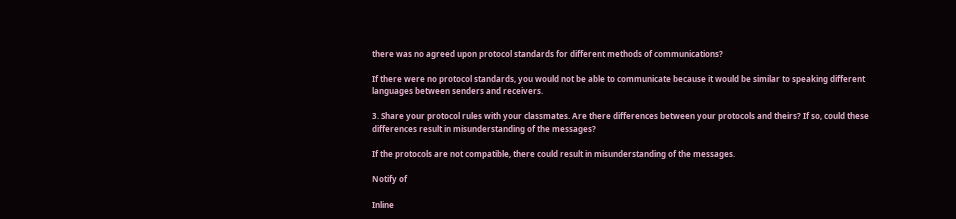there was no agreed upon protocol standards for different methods of communications?

If there were no protocol standards, you would not be able to communicate because it would be similar to speaking different languages between senders and receivers.

3. Share your protocol rules with your classmates. Are there differences between your protocols and theirs? If so, could these differences result in misunderstanding of the messages?

If the protocols are not compatible, there could result in misunderstanding of the messages.

Notify of

Inline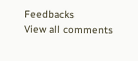Feedbacks
View all comments